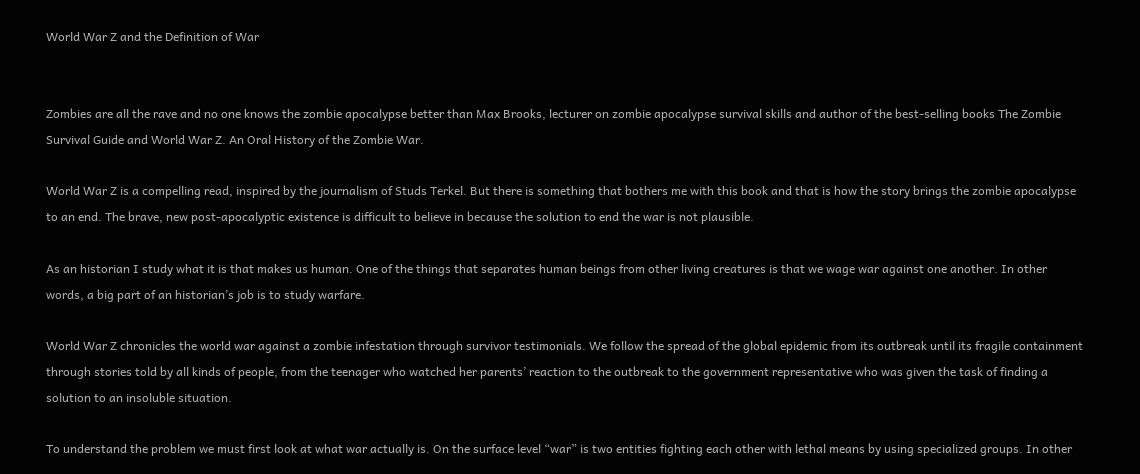World War Z and the Definition of War


Zombies are all the rave and no one knows the zombie apocalypse better than Max Brooks, lecturer on zombie apocalypse survival skills and author of the best-selling books The Zombie Survival Guide and World War Z. An Oral History of the Zombie War.

World War Z is a compelling read, inspired by the journalism of Studs Terkel. But there is something that bothers me with this book and that is how the story brings the zombie apocalypse to an end. The brave, new post-apocalyptic existence is difficult to believe in because the solution to end the war is not plausible.

As an historian I study what it is that makes us human. One of the things that separates human beings from other living creatures is that we wage war against one another. In other words, a big part of an historian’s job is to study warfare.

World War Z chronicles the world war against a zombie infestation through survivor testimonials. We follow the spread of the global epidemic from its outbreak until its fragile containment through stories told by all kinds of people, from the teenager who watched her parents’ reaction to the outbreak to the government representative who was given the task of finding a solution to an insoluble situation.

To understand the problem we must first look at what war actually is. On the surface level “war” is two entities fighting each other with lethal means by using specialized groups. In other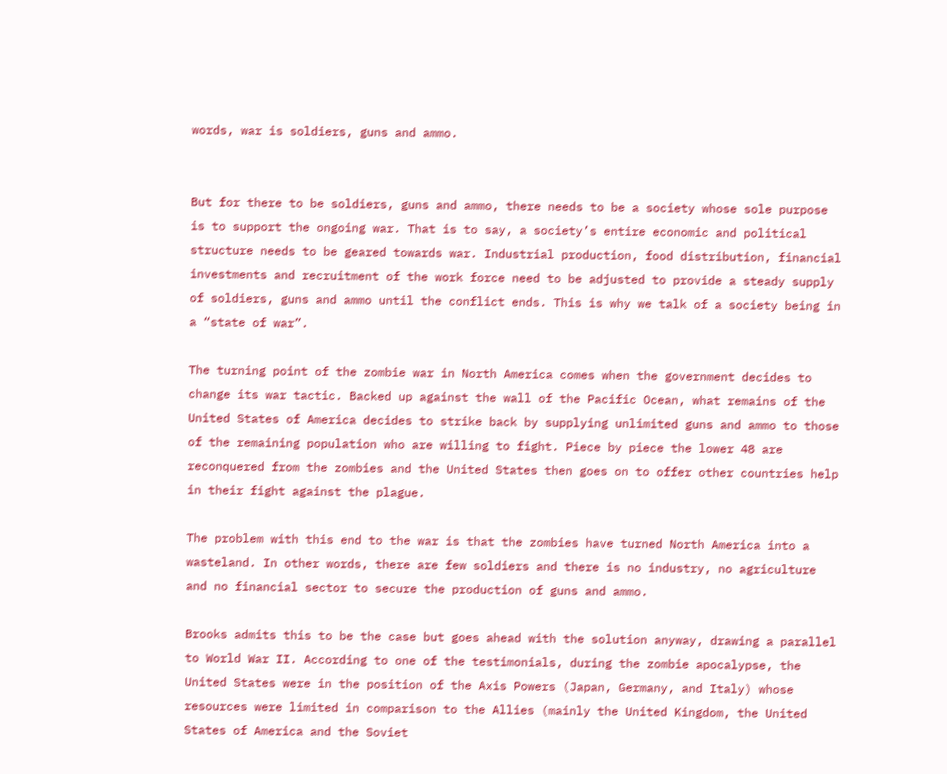words, war is soldiers, guns and ammo.


But for there to be soldiers, guns and ammo, there needs to be a society whose sole purpose is to support the ongoing war. That is to say, a society’s entire economic and political structure needs to be geared towards war. Industrial production, food distribution, financial investments and recruitment of the work force need to be adjusted to provide a steady supply of soldiers, guns and ammo until the conflict ends. This is why we talk of a society being in a “state of war”.

The turning point of the zombie war in North America comes when the government decides to change its war tactic. Backed up against the wall of the Pacific Ocean, what remains of the United States of America decides to strike back by supplying unlimited guns and ammo to those of the remaining population who are willing to fight. Piece by piece the lower 48 are reconquered from the zombies and the United States then goes on to offer other countries help in their fight against the plague.

The problem with this end to the war is that the zombies have turned North America into a wasteland. In other words, there are few soldiers and there is no industry, no agriculture and no financial sector to secure the production of guns and ammo.

Brooks admits this to be the case but goes ahead with the solution anyway, drawing a parallel to World War II. According to one of the testimonials, during the zombie apocalypse, the United States were in the position of the Axis Powers (Japan, Germany, and Italy) whose resources were limited in comparison to the Allies (mainly the United Kingdom, the United States of America and the Soviet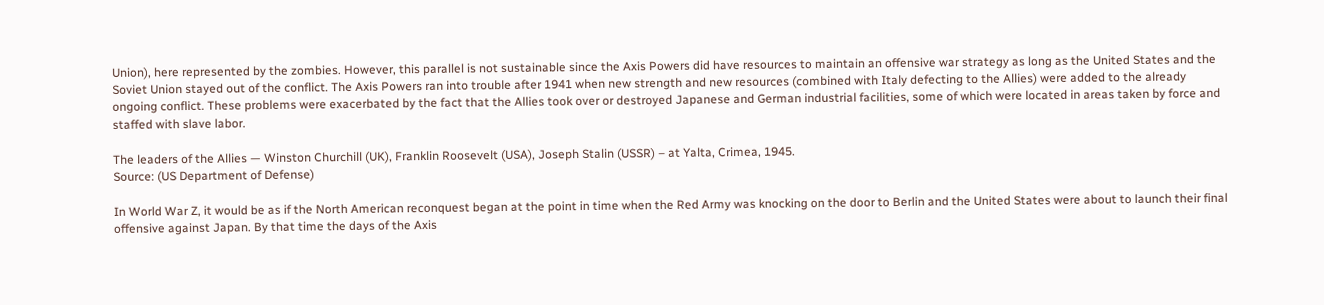Union), here represented by the zombies. However, this parallel is not sustainable since the Axis Powers did have resources to maintain an offensive war strategy as long as the United States and the Soviet Union stayed out of the conflict. The Axis Powers ran into trouble after 1941 when new strength and new resources (combined with Italy defecting to the Allies) were added to the already ongoing conflict. These problems were exacerbated by the fact that the Allies took over or destroyed Japanese and German industrial facilities, some of which were located in areas taken by force and staffed with slave labor.

The leaders of the Allies — Winston Churchill (UK), Franklin Roosevelt (USA), Joseph Stalin (USSR) – at Yalta, Crimea, 1945.
Source: (US Department of Defense)

In World War Z, it would be as if the North American reconquest began at the point in time when the Red Army was knocking on the door to Berlin and the United States were about to launch their final offensive against Japan. By that time the days of the Axis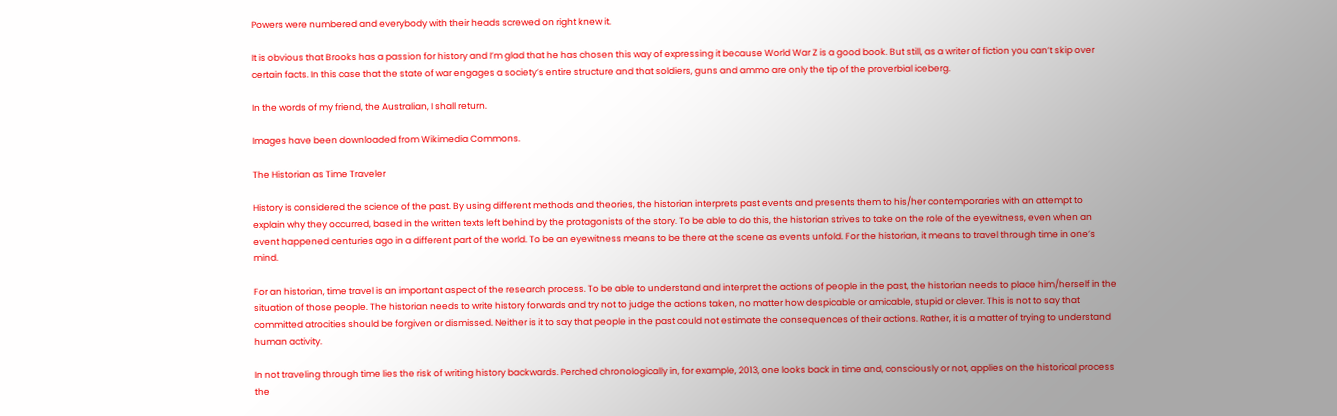Powers were numbered and everybody with their heads screwed on right knew it.

It is obvious that Brooks has a passion for history and I’m glad that he has chosen this way of expressing it because World War Z is a good book. But still, as a writer of fiction you can’t skip over certain facts. In this case that the state of war engages a society’s entire structure and that soldiers, guns and ammo are only the tip of the proverbial iceberg.

In the words of my friend, the Australian, I shall return.

Images have been downloaded from Wikimedia Commons.

The Historian as Time Traveler

History is considered the science of the past. By using different methods and theories, the historian interprets past events and presents them to his/her contemporaries with an attempt to explain why they occurred, based in the written texts left behind by the protagonists of the story. To be able to do this, the historian strives to take on the role of the eyewitness, even when an event happened centuries ago in a different part of the world. To be an eyewitness means to be there at the scene as events unfold. For the historian, it means to travel through time in one’s mind.

For an historian, time travel is an important aspect of the research process. To be able to understand and interpret the actions of people in the past, the historian needs to place him/herself in the situation of those people. The historian needs to write history forwards and try not to judge the actions taken, no matter how despicable or amicable, stupid or clever. This is not to say that committed atrocities should be forgiven or dismissed. Neither is it to say that people in the past could not estimate the consequences of their actions. Rather, it is a matter of trying to understand human activity.

In not traveling through time lies the risk of writing history backwards. Perched chronologically in, for example, 2013, one looks back in time and, consciously or not, applies on the historical process the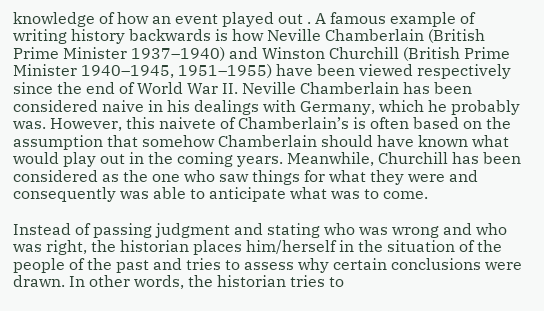knowledge of how an event played out . A famous example of writing history backwards is how Neville Chamberlain (British Prime Minister 1937–1940) and Winston Churchill (British Prime Minister 1940–1945, 1951–1955) have been viewed respectively since the end of World War II. Neville Chamberlain has been considered naive in his dealings with Germany, which he probably was. However, this naivete of Chamberlain’s is often based on the assumption that somehow Chamberlain should have known what would play out in the coming years. Meanwhile, Churchill has been considered as the one who saw things for what they were and consequently was able to anticipate what was to come.

Instead of passing judgment and stating who was wrong and who was right, the historian places him/herself in the situation of the people of the past and tries to assess why certain conclusions were drawn. In other words, the historian tries to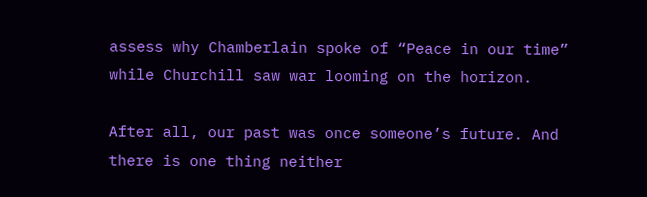assess why Chamberlain spoke of “Peace in our time” while Churchill saw war looming on the horizon.

After all, our past was once someone’s future. And there is one thing neither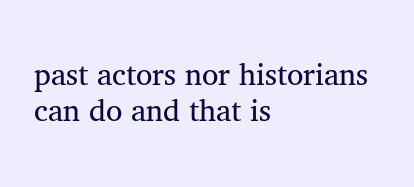past actors nor historians can do and that is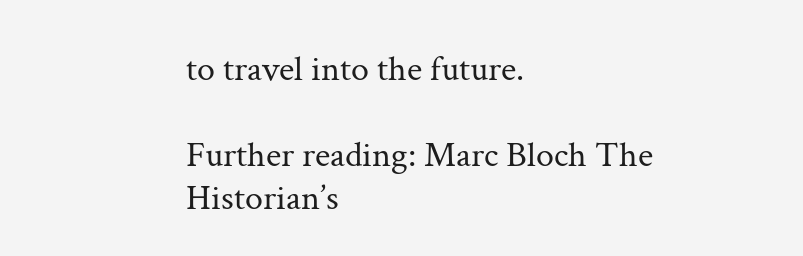to travel into the future.

Further reading: Marc Bloch The Historian’s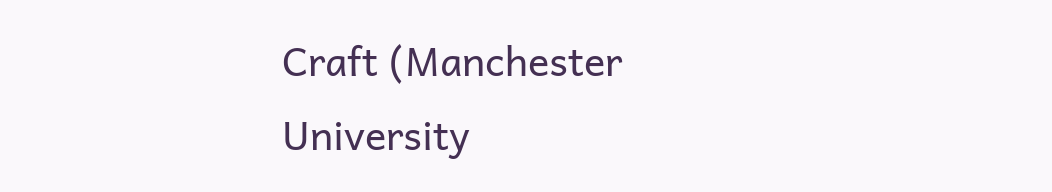Craft (Manchester University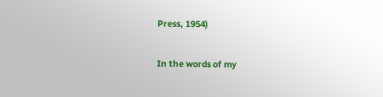Press, 1954)

In the words of my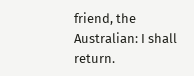friend, the Australian: I shall return.